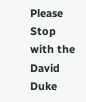Please Stop with the David Duke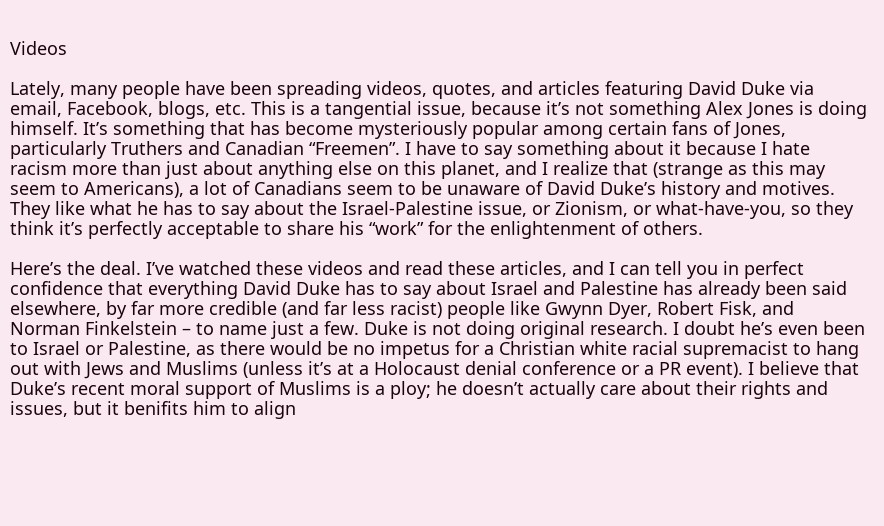Videos

Lately, many people have been spreading videos, quotes, and articles featuring David Duke via email, Facebook, blogs, etc. This is a tangential issue, because it’s not something Alex Jones is doing himself. It’s something that has become mysteriously popular among certain fans of Jones, particularly Truthers and Canadian “Freemen”. I have to say something about it because I hate racism more than just about anything else on this planet, and I realize that (strange as this may seem to Americans), a lot of Canadians seem to be unaware of David Duke’s history and motives. They like what he has to say about the Israel-Palestine issue, or Zionism, or what-have-you, so they think it’s perfectly acceptable to share his “work” for the enlightenment of others.

Here’s the deal. I’ve watched these videos and read these articles, and I can tell you in perfect confidence that everything David Duke has to say about Israel and Palestine has already been said elsewhere, by far more credible (and far less racist) people like Gwynn Dyer, Robert Fisk, and Norman Finkelstein – to name just a few. Duke is not doing original research. I doubt he’s even been to Israel or Palestine, as there would be no impetus for a Christian white racial supremacist to hang out with Jews and Muslims (unless it’s at a Holocaust denial conference or a PR event). I believe that Duke’s recent moral support of Muslims is a ploy; he doesn’t actually care about their rights and issues, but it benifits him to align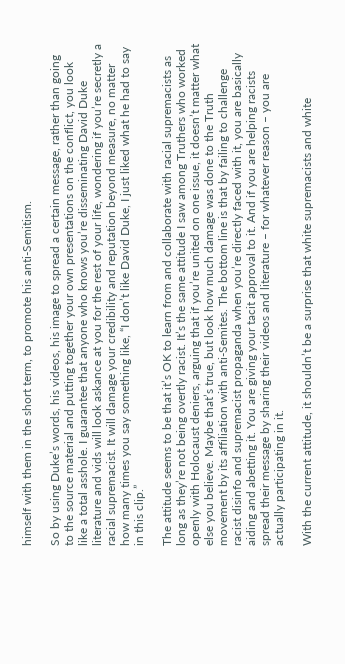himself with them in the short term, to promote his anti-Semitism.

So by using Duke’s words, his videos, his image to spread a certain message, rather than going to the source material and putting together your own presentations on the conflict, you look like a total asshole. I guarantee that anyone who knows you’re disseminating David Duke literature and vids will look askance at you for the rest of your life, wondering if you’re secretly a racial supremacist. It will damage your credibility and reputation beyond measure, no matter how many times you say something like, “I don’t like David Duke, I just liked what he had to say in this clip.”

The attitude seems to be that it’s OK to learn from and collaborate with racial supremacists as long as they’re not being overtly racist. It’s the same attitude I saw among Truthers who worked openly with Holocaust deniers, arguing that if you’re united on one issue, it doesn’t matter what else you believe. Maybe that’s true, but look how much damage was done to the Truth movement by its affiliation with anti-Semites. The bottom line is that by failing to challenge racist disinfo and supremacist propaganda when you’re directly faced with it, you are basically aiding and abetting it. You are giving your tacit approval to it. And if you are helping racists spread their message by sharing their videos and literature – for whatever reason – you are actually participating in it.

With the current attitude, it shouldn’t be a surprise that white supremacists and white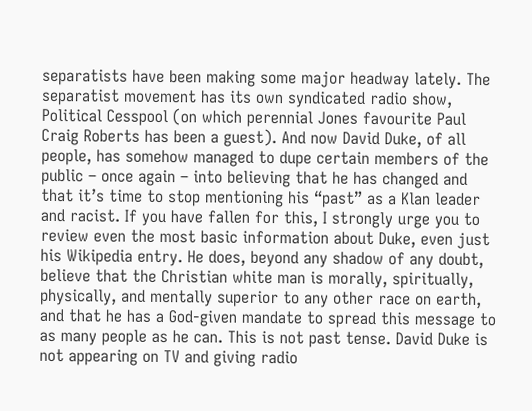separatists have been making some major headway lately. The separatist movement has its own syndicated radio show, Political Cesspool (on which perennial Jones favourite Paul Craig Roberts has been a guest). And now David Duke, of all people, has somehow managed to dupe certain members of the public – once again – into believing that he has changed and that it’s time to stop mentioning his “past” as a Klan leader and racist. If you have fallen for this, I strongly urge you to review even the most basic information about Duke, even just his Wikipedia entry. He does, beyond any shadow of any doubt, believe that the Christian white man is morally, spiritually, physically, and mentally superior to any other race on earth, and that he has a God-given mandate to spread this message to as many people as he can. This is not past tense. David Duke is not appearing on TV and giving radio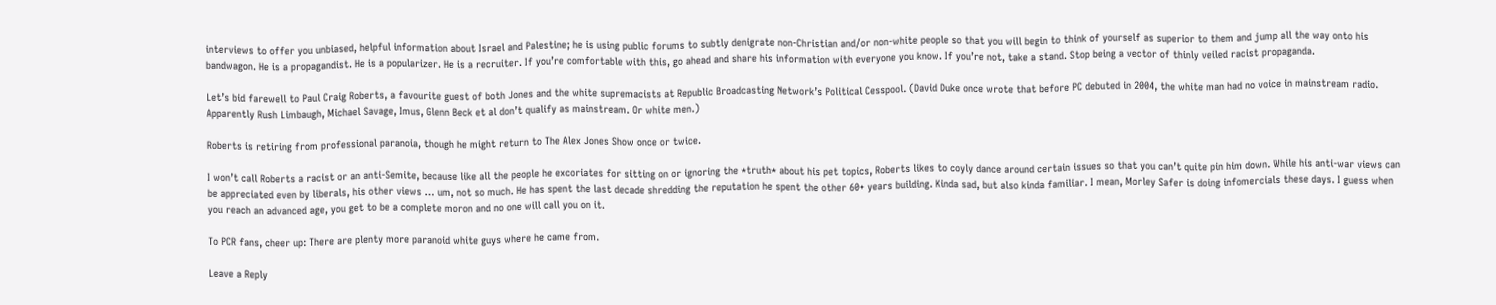interviews to offer you unbiased, helpful information about Israel and Palestine; he is using public forums to subtly denigrate non-Christian and/or non-white people so that you will begin to think of yourself as superior to them and jump all the way onto his bandwagon. He is a propagandist. He is a popularizer. He is a recruiter. If you’re comfortable with this, go ahead and share his information with everyone you know. If you’re not, take a stand. Stop being a vector of thinly veiled racist propaganda.

Let’s bid farewell to Paul Craig Roberts, a favourite guest of both Jones and the white supremacists at Republic Broadcasting Network’s Political Cesspool. (David Duke once wrote that before PC debuted in 2004, the white man had no voice in mainstream radio. Apparently Rush Limbaugh, Michael Savage, Imus, Glenn Beck et al don’t qualify as mainstream. Or white men.)

Roberts is retiring from professional paranoia, though he might return to The Alex Jones Show once or twice.

I won’t call Roberts a racist or an anti-Semite, because like all the people he excoriates for sitting on or ignoring the *truth* about his pet topics, Roberts likes to coyly dance around certain issues so that you can’t quite pin him down. While his anti-war views can be appreciated even by liberals, his other views … um, not so much. He has spent the last decade shredding the reputation he spent the other 60+ years building. Kinda sad, but also kinda familiar. I mean, Morley Safer is doing infomercials these days. I guess when you reach an advanced age, you get to be a complete moron and no one will call you on it.

To PCR fans, cheer up: There are plenty more paranoid white guys where he came from.

Leave a Reply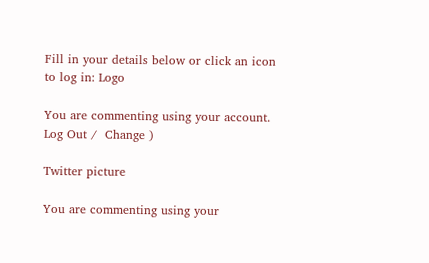Fill in your details below or click an icon to log in: Logo

You are commenting using your account. Log Out /  Change )

Twitter picture

You are commenting using your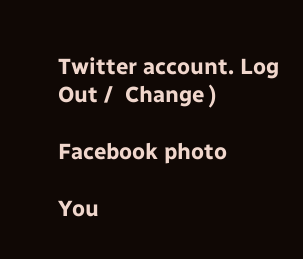Twitter account. Log Out /  Change )

Facebook photo

You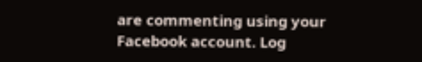are commenting using your Facebook account. Log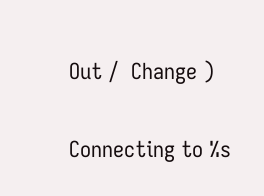Out /  Change )

Connecting to %s